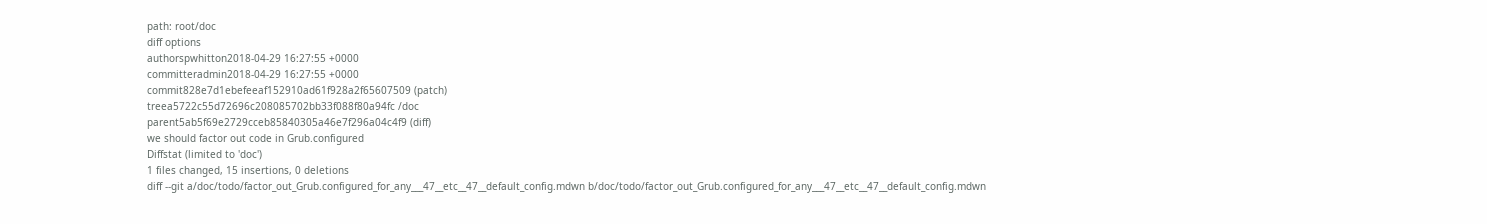path: root/doc
diff options
authorspwhitton2018-04-29 16:27:55 +0000
committeradmin2018-04-29 16:27:55 +0000
commit828e7d1ebefeeaf152910ad61f928a2f65607509 (patch)
treea5722c55d72696c208085702bb33f088f80a94fc /doc
parent5ab5f69e2729cceb85840305a46e7f296a04c4f9 (diff)
we should factor out code in Grub.configured
Diffstat (limited to 'doc')
1 files changed, 15 insertions, 0 deletions
diff --git a/doc/todo/factor_out_Grub.configured_for_any___47__etc__47__default_config.mdwn b/doc/todo/factor_out_Grub.configured_for_any___47__etc__47__default_config.mdwn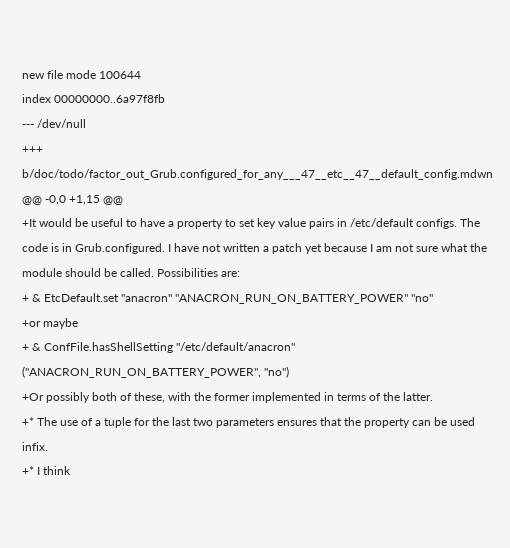new file mode 100644
index 00000000..6a97f8fb
--- /dev/null
+++ b/doc/todo/factor_out_Grub.configured_for_any___47__etc__47__default_config.mdwn
@@ -0,0 +1,15 @@
+It would be useful to have a property to set key value pairs in /etc/default configs. The code is in Grub.configured. I have not written a patch yet because I am not sure what the module should be called. Possibilities are:
+ & EtcDefault.set "anacron" "ANACRON_RUN_ON_BATTERY_POWER" "no"
+or maybe
+ & ConfFile.hasShellSetting "/etc/default/anacron" ("ANACRON_RUN_ON_BATTERY_POWER", "no")
+Or possibly both of these, with the former implemented in terms of the latter.
+* The use of a tuple for the last two parameters ensures that the property can be used infix.
+* I think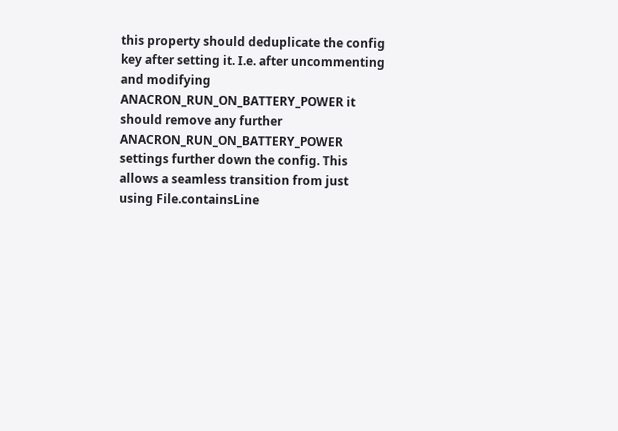this property should deduplicate the config key after setting it. I.e. after uncommenting and modifying ANACRON_RUN_ON_BATTERY_POWER it should remove any further ANACRON_RUN_ON_BATTERY_POWER settings further down the config. This allows a seamless transition from just using File.containsLine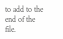to add to the end of the file.